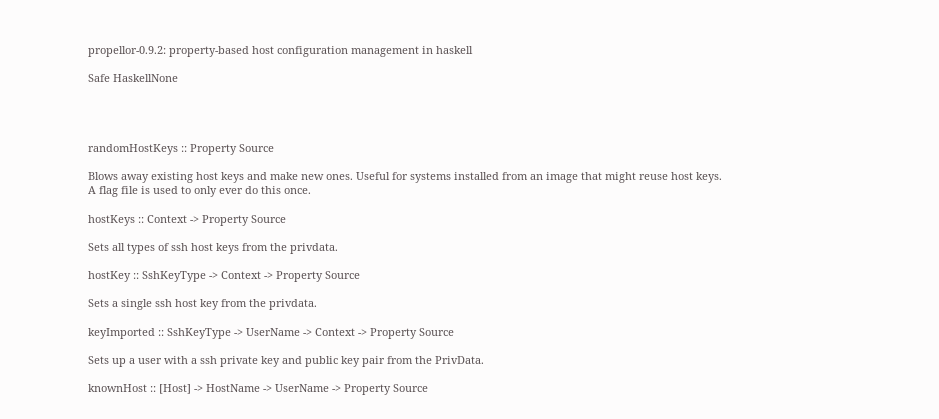propellor-0.9.2: property-based host configuration management in haskell

Safe HaskellNone




randomHostKeys :: Property Source

Blows away existing host keys and make new ones. Useful for systems installed from an image that might reuse host keys. A flag file is used to only ever do this once.

hostKeys :: Context -> Property Source

Sets all types of ssh host keys from the privdata.

hostKey :: SshKeyType -> Context -> Property Source

Sets a single ssh host key from the privdata.

keyImported :: SshKeyType -> UserName -> Context -> Property Source

Sets up a user with a ssh private key and public key pair from the PrivData.

knownHost :: [Host] -> HostName -> UserName -> Property Source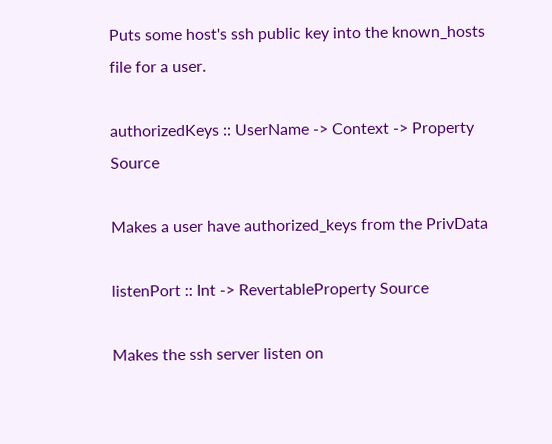Puts some host's ssh public key into the known_hosts file for a user.

authorizedKeys :: UserName -> Context -> Property Source

Makes a user have authorized_keys from the PrivData

listenPort :: Int -> RevertableProperty Source

Makes the ssh server listen on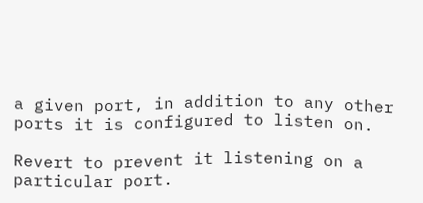a given port, in addition to any other ports it is configured to listen on.

Revert to prevent it listening on a particular port.